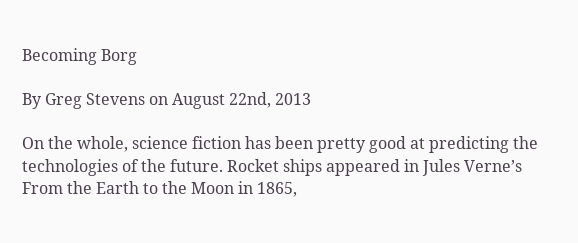Becoming Borg

By Greg Stevens on August 22nd, 2013

On the whole, science fiction has been pretty good at predicting the technologies of the future. Rocket ships appeared in Jules Verne’s From the Earth to the Moon in 1865,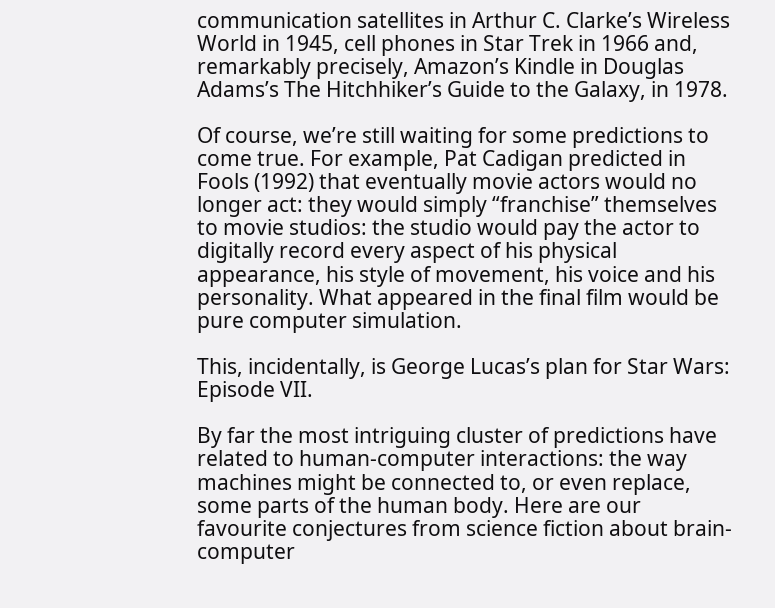communication satellites in Arthur C. Clarke’s Wireless World in 1945, cell phones in Star Trek in 1966 and, remarkably precisely, Amazon’s Kindle in Douglas Adams’s The Hitchhiker’s Guide to the Galaxy, in 1978.

Of course, we’re still waiting for some predictions to come true. For example, Pat Cadigan predicted in Fools (1992) that eventually movie actors would no longer act: they would simply “franchise” themselves to movie studios: the studio would pay the actor to digitally record every aspect of his physical appearance, his style of movement, his voice and his personality. What appeared in the final film would be pure computer simulation.

This, incidentally, is George Lucas’s plan for Star Wars: Episode VII.

By far the most intriguing cluster of predictions have related to human-computer interactions: the way machines might be connected to, or even replace, some parts of the human body. Here are our favourite conjectures from science fiction about brain-computer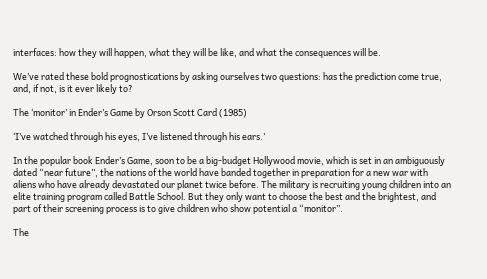interfaces: how they will happen, what they will be like, and what the consequences will be.

We’ve rated these bold prognostications by asking ourselves two questions: has the prediction come true, and, if not, is it ever likely to?

The ‘monitor’ in Ender’s Game by Orson Scott Card (1985)

‘I’ve watched through his eyes, I’ve listened through his ears.’

In the popular book Ender’s Game, soon to be a big-budget Hollywood movie, which is set in an ambiguously dated “near future”, the nations of the world have banded together in preparation for a new war with aliens who have already devastated our planet twice before. The military is recruiting young children into an elite training program called Battle School. But they only want to choose the best and the brightest, and part of their screening process is to give children who show potential a “monitor”.

The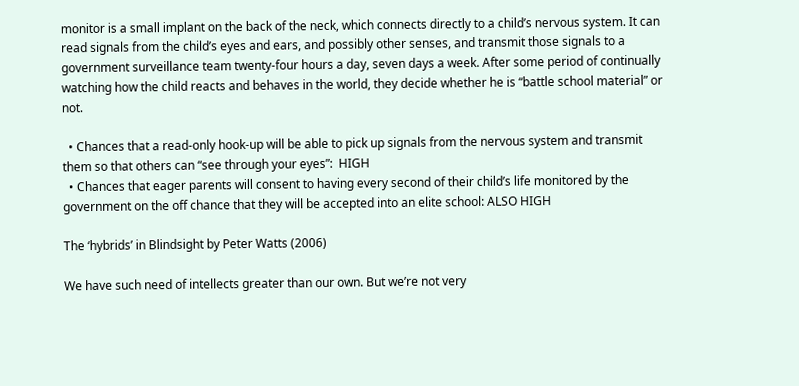monitor is a small implant on the back of the neck, which connects directly to a child’s nervous system. It can read signals from the child’s eyes and ears, and possibly other senses, and transmit those signals to a government surveillance team twenty-four hours a day, seven days a week. After some period of continually watching how the child reacts and behaves in the world, they decide whether he is “battle school material” or not.

  • Chances that a read-only hook-up will be able to pick up signals from the nervous system and transmit them so that others can “see through your eyes”:  HIGH
  • Chances that eager parents will consent to having every second of their child’s life monitored by the government on the off chance that they will be accepted into an elite school: ALSO HIGH

The ‘hybrids’ in Blindsight by Peter Watts (2006)

We have such need of intellects greater than our own. But we’re not very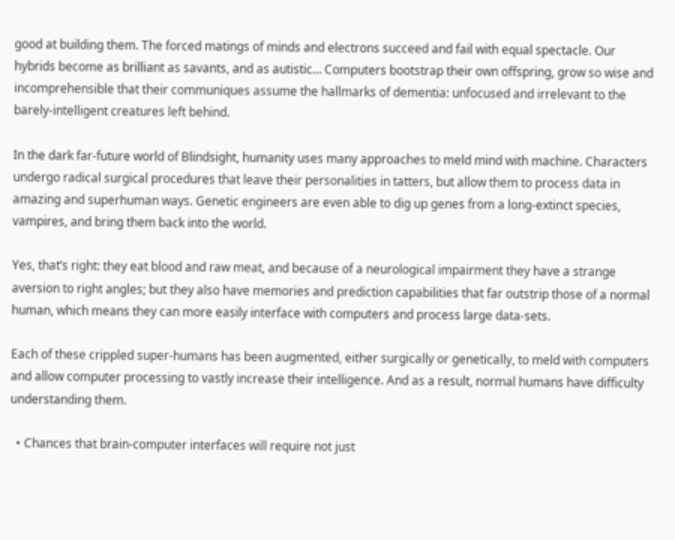good at building them. The forced matings of minds and electrons succeed and fail with equal spectacle. Our hybrids become as brilliant as savants, and as autistic… Computers bootstrap their own offspring, grow so wise and incomprehensible that their communiques assume the hallmarks of dementia: unfocused and irrelevant to the barely-intelligent creatures left behind.

In the dark far-future world of Blindsight, humanity uses many approaches to meld mind with machine. Characters undergo radical surgical procedures that leave their personalities in tatters, but allow them to process data in amazing and superhuman ways. Genetic engineers are even able to dig up genes from a long-extinct species, vampires, and bring them back into the world.

Yes, that’s right: they eat blood and raw meat, and because of a neurological impairment they have a strange aversion to right angles; but they also have memories and prediction capabilities that far outstrip those of a normal human, which means they can more easily interface with computers and process large data-sets.

Each of these crippled super-humans has been augmented, either surgically or genetically, to meld with computers and allow computer processing to vastly increase their intelligence. And as a result, normal humans have difficulty understanding them.

  • Chances that brain-computer interfaces will require not just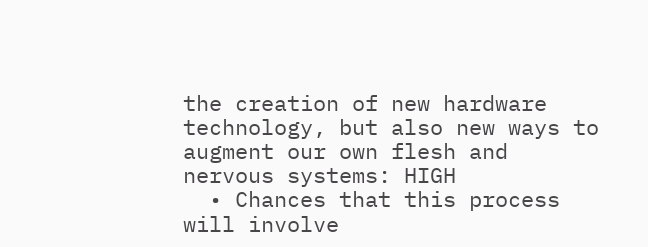the creation of new hardware technology, but also new ways to augment our own flesh and nervous systems: HIGH
  • Chances that this process will involve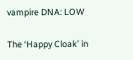vampire DNA: LOW

The ‘Happy Cloak’ in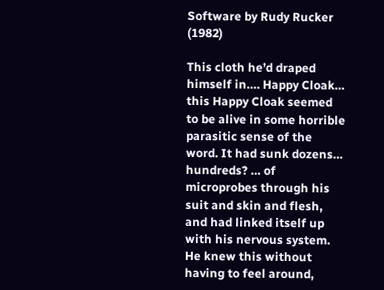Software by Rudy Rucker (1982)

This cloth he’d draped himself in…. Happy Cloak…  this Happy Cloak seemed to be alive in some horrible parasitic sense of the word. It had sunk dozens… hundreds? … of microprobes through his suit and skin and flesh, and had linked itself up with his nervous system. He knew this without having to feel around,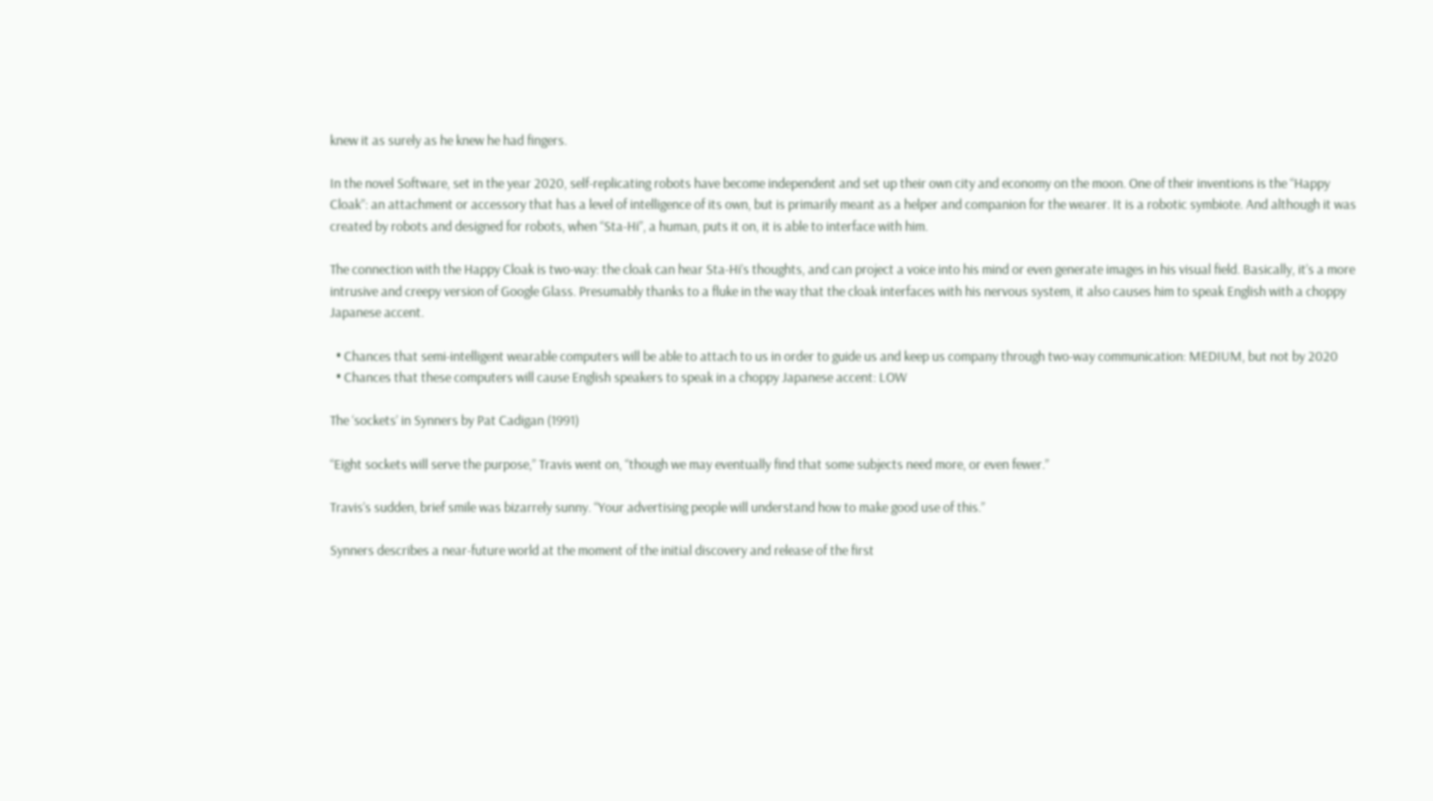knew it as surely as he knew he had fingers.

In the novel Software, set in the year 2020, self-replicating robots have become independent and set up their own city and economy on the moon. One of their inventions is the “Happy Cloak”: an attachment or accessory that has a level of intelligence of its own, but is primarily meant as a helper and companion for the wearer. It is a robotic symbiote. And although it was created by robots and designed for robots, when “Sta-Hi”, a human, puts it on, it is able to interface with him.

The connection with the Happy Cloak is two-way: the cloak can hear Sta-Hi’s thoughts, and can project a voice into his mind or even generate images in his visual field. Basically, it’s a more intrusive and creepy version of Google Glass. Presumably thanks to a fluke in the way that the cloak interfaces with his nervous system, it also causes him to speak English with a choppy Japanese accent.

  • Chances that semi-intelligent wearable computers will be able to attach to us in order to guide us and keep us company through two-way communication: MEDIUM, but not by 2020
  • Chances that these computers will cause English speakers to speak in a choppy Japanese accent: LOW

The ‘sockets’ in Synners by Pat Cadigan (1991)

“Eight sockets will serve the purpose,” Travis went on, “though we may eventually find that some subjects need more, or even fewer.”

Travis’s sudden, brief smile was bizarrely sunny. “Your advertising people will understand how to make good use of this.”

Synners describes a near-future world at the moment of the initial discovery and release of the first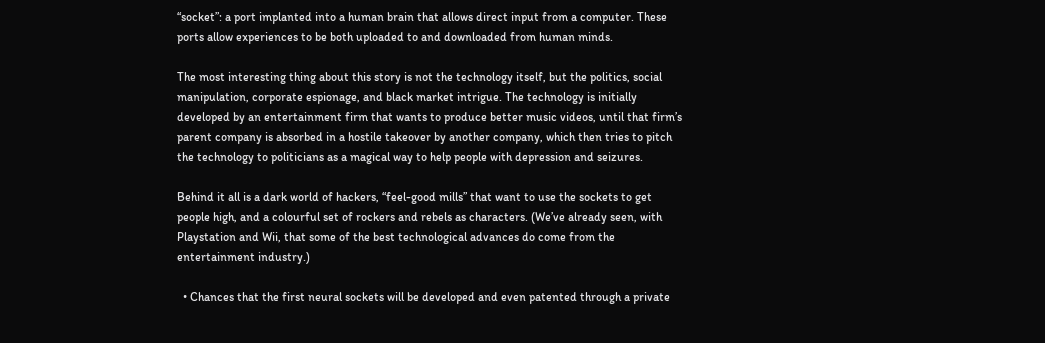“socket”: a port implanted into a human brain that allows direct input from a computer. These ports allow experiences to be both uploaded to and downloaded from human minds.

The most interesting thing about this story is not the technology itself, but the politics, social manipulation, corporate espionage, and black market intrigue. The technology is initially developed by an entertainment firm that wants to produce better music videos, until that firm’s parent company is absorbed in a hostile takeover by another company, which then tries to pitch the technology to politicians as a magical way to help people with depression and seizures.

Behind it all is a dark world of hackers, “feel-good mills” that want to use the sockets to get people high, and a colourful set of rockers and rebels as characters. (We’ve already seen, with Playstation and Wii, that some of the best technological advances do come from the entertainment industry.)

  • Chances that the first neural sockets will be developed and even patented through a private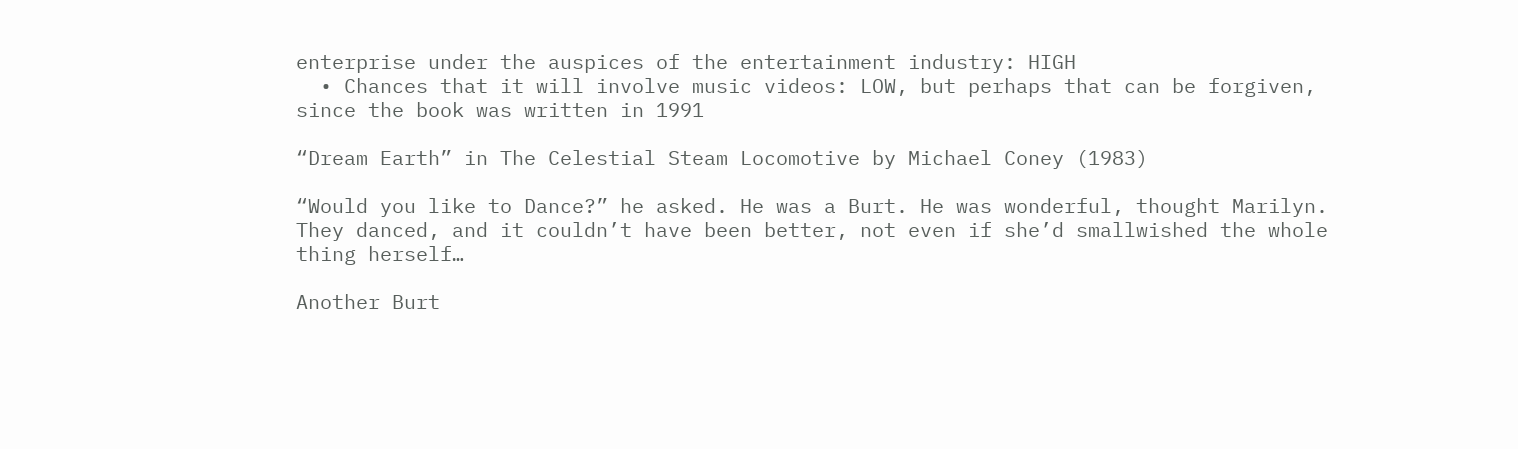enterprise under the auspices of the entertainment industry: HIGH
  • Chances that it will involve music videos: LOW, but perhaps that can be forgiven, since the book was written in 1991

“Dream Earth” in The Celestial Steam Locomotive by Michael Coney (1983)

“Would you like to Dance?” he asked. He was a Burt. He was wonderful, thought Marilyn. They danced, and it couldn’t have been better, not even if she’d smallwished the whole thing herself…

Another Burt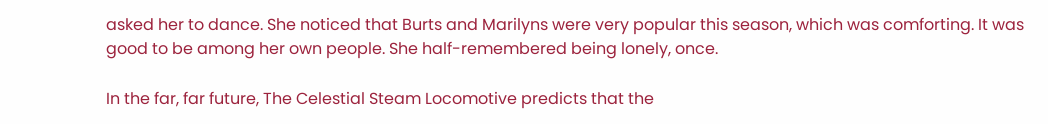asked her to dance. She noticed that Burts and Marilyns were very popular this season, which was comforting. It was good to be among her own people. She half-remembered being lonely, once.

In the far, far future, The Celestial Steam Locomotive predicts that the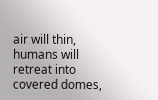air will thin, humans will retreat into covered domes,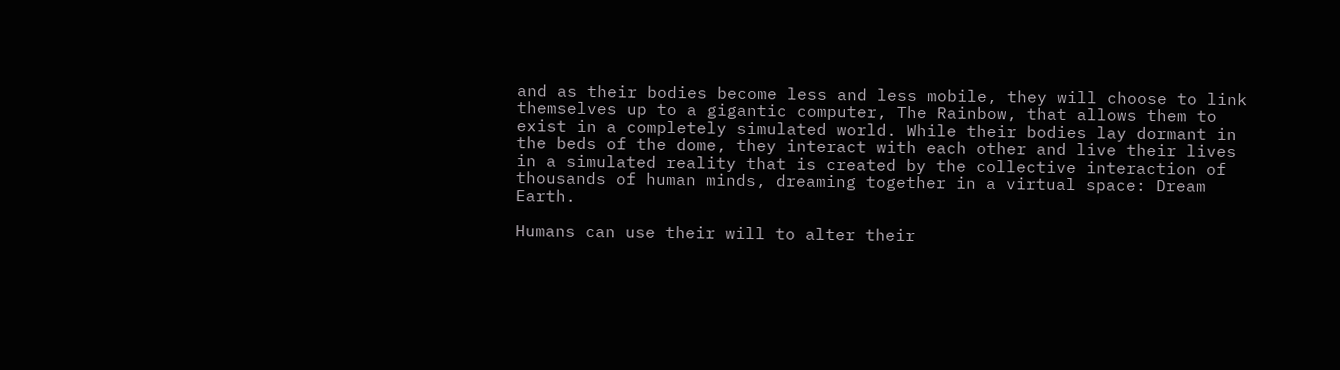and as their bodies become less and less mobile, they will choose to link themselves up to a gigantic computer, The Rainbow, that allows them to exist in a completely simulated world. While their bodies lay dormant in the beds of the dome, they interact with each other and live their lives in a simulated reality that is created by the collective interaction of thousands of human minds, dreaming together in a virtual space: Dream Earth.

Humans can use their will to alter their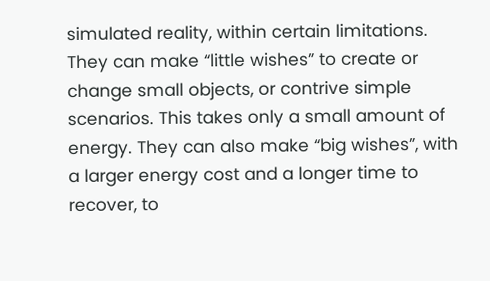simulated reality, within certain limitations.  They can make “little wishes” to create or change small objects, or contrive simple scenarios. This takes only a small amount of energy. They can also make “big wishes”, with a larger energy cost and a longer time to recover, to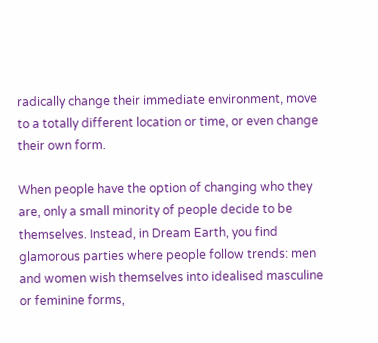radically change their immediate environment, move to a totally different location or time, or even change their own form.

When people have the option of changing who they are, only a small minority of people decide to be themselves. Instead, in Dream Earth, you find glamorous parties where people follow trends: men and women wish themselves into idealised masculine or feminine forms,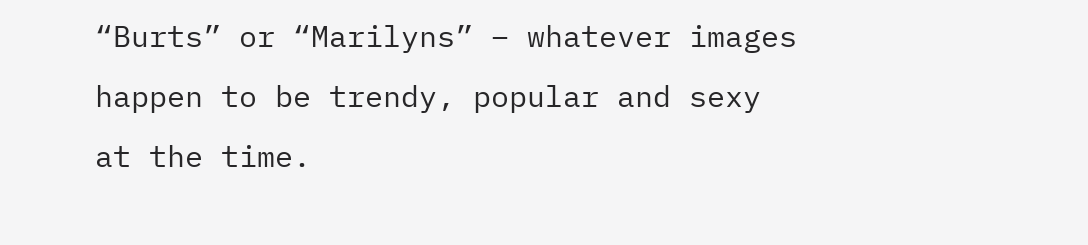“Burts” or “Marilyns” – whatever images happen to be trendy, popular and sexy at the time.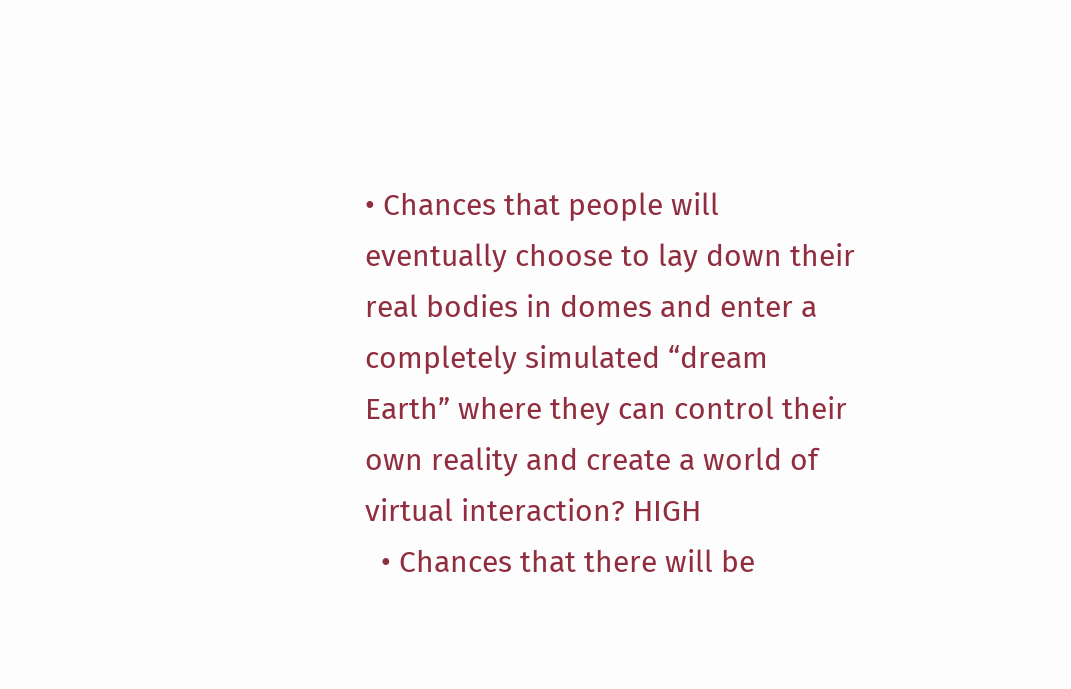• Chances that people will eventually choose to lay down their real bodies in domes and enter a completely simulated “dream Earth” where they can control their own reality and create a world of virtual interaction? HIGH
  • Chances that there will be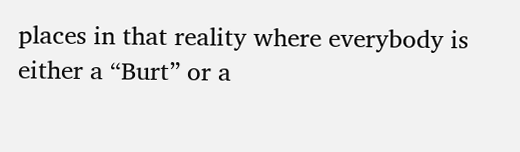places in that reality where everybody is either a “Burt” or a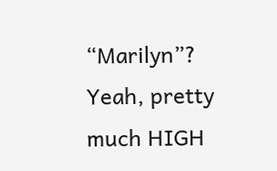“Marilyn”?  Yeah, pretty much HIGH